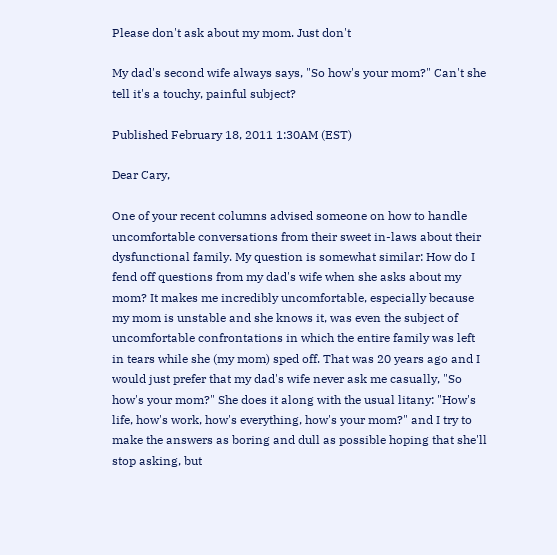Please don't ask about my mom. Just don't

My dad's second wife always says, "So how's your mom?" Can't she tell it's a touchy, painful subject?

Published February 18, 2011 1:30AM (EST)

Dear Cary,

One of your recent columns advised someone on how to handle uncomfortable conversations from their sweet in-laws about their dysfunctional family. My question is somewhat similar: How do I fend off questions from my dad's wife when she asks about my mom? It makes me incredibly uncomfortable, especially because my mom is unstable and she knows it, was even the subject of uncomfortable confrontations in which the entire family was left in tears while she (my mom) sped off. That was 20 years ago and I would just prefer that my dad's wife never ask me casually, "So how's your mom?" She does it along with the usual litany: "How's life, how's work, how's everything, how's your mom?" and I try to make the answers as boring and dull as possible hoping that she'll stop asking, but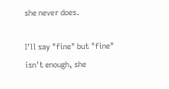she never does.

I'll say "fine" but "fine" isn't enough, she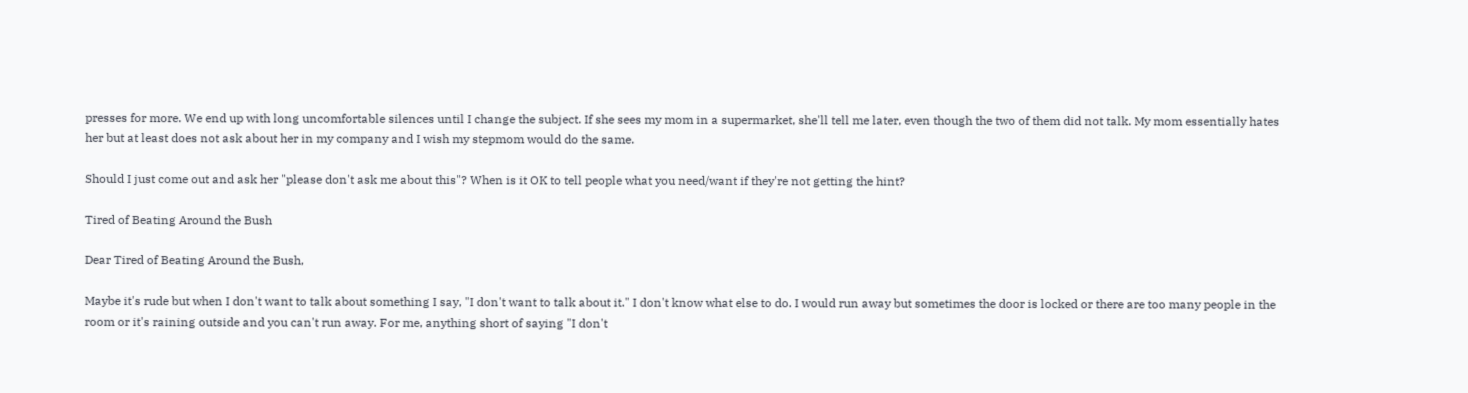presses for more. We end up with long uncomfortable silences until I change the subject. If she sees my mom in a supermarket, she'll tell me later, even though the two of them did not talk. My mom essentially hates her but at least does not ask about her in my company and I wish my stepmom would do the same.

Should I just come out and ask her "please don't ask me about this"? When is it OK to tell people what you need/want if they're not getting the hint?

Tired of Beating Around the Bush

Dear Tired of Beating Around the Bush,

Maybe it's rude but when I don't want to talk about something I say, "I don't want to talk about it." I don't know what else to do. I would run away but sometimes the door is locked or there are too many people in the room or it's raining outside and you can't run away. For me, anything short of saying "I don't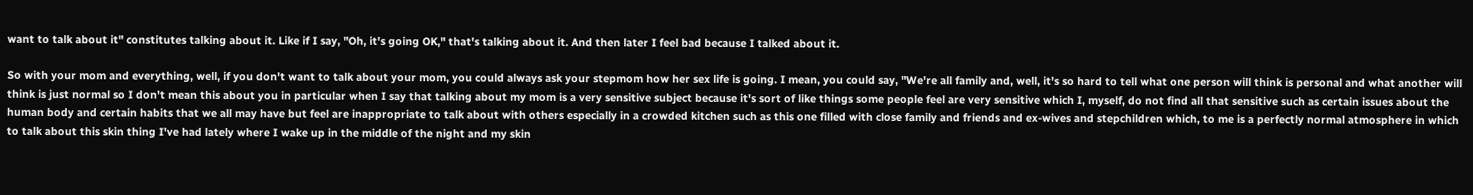want to talk about it" constitutes talking about it. Like if I say, "Oh, it's going OK," that's talking about it. And then later I feel bad because I talked about it.

So with your mom and everything, well, if you don't want to talk about your mom, you could always ask your stepmom how her sex life is going. I mean, you could say, "We're all family and, well, it's so hard to tell what one person will think is personal and what another will think is just normal so I don't mean this about you in particular when I say that talking about my mom is a very sensitive subject because it's sort of like things some people feel are very sensitive which I, myself, do not find all that sensitive such as certain issues about the human body and certain habits that we all may have but feel are inappropriate to talk about with others especially in a crowded kitchen such as this one filled with close family and friends and ex-wives and stepchildren which, to me is a perfectly normal atmosphere in which to talk about this skin thing I've had lately where I wake up in the middle of the night and my skin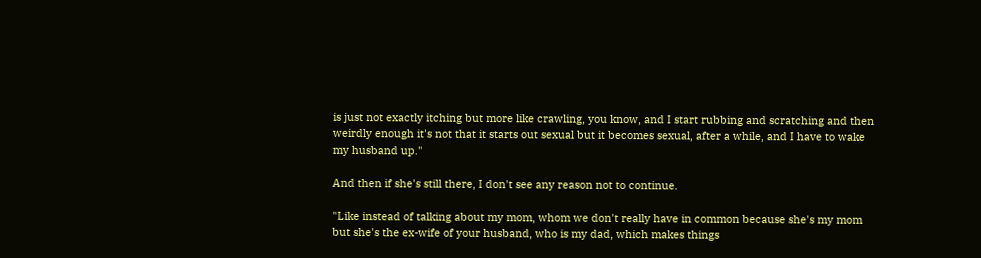is just not exactly itching but more like crawling, you know, and I start rubbing and scratching and then weirdly enough it's not that it starts out sexual but it becomes sexual, after a while, and I have to wake my husband up."

And then if she's still there, I don't see any reason not to continue.

"Like instead of talking about my mom, whom we don't really have in common because she's my mom but she's the ex-wife of your husband, who is my dad, which makes things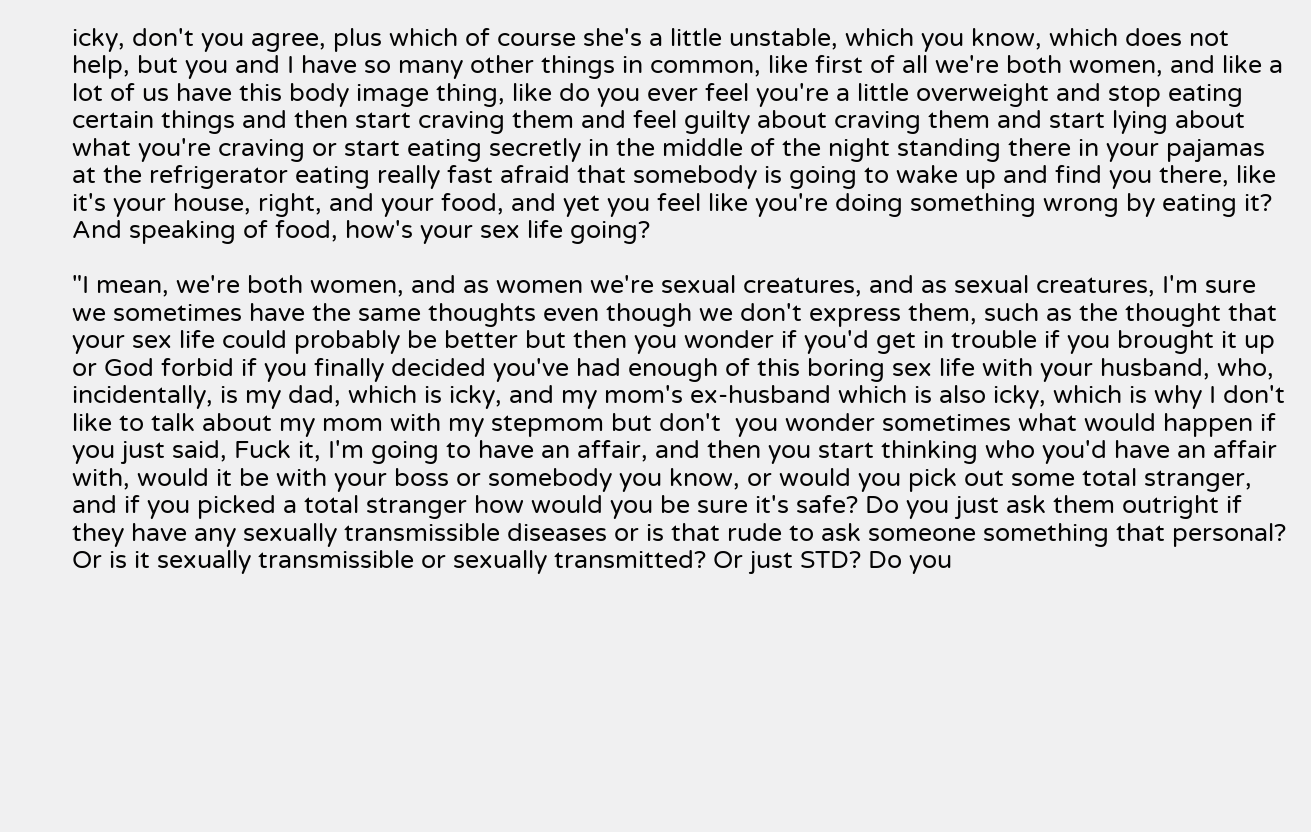icky, don't you agree, plus which of course she's a little unstable, which you know, which does not help, but you and I have so many other things in common, like first of all we're both women, and like a lot of us have this body image thing, like do you ever feel you're a little overweight and stop eating certain things and then start craving them and feel guilty about craving them and start lying about what you're craving or start eating secretly in the middle of the night standing there in your pajamas at the refrigerator eating really fast afraid that somebody is going to wake up and find you there, like it's your house, right, and your food, and yet you feel like you're doing something wrong by eating it? And speaking of food, how's your sex life going?

"I mean, we're both women, and as women we're sexual creatures, and as sexual creatures, I'm sure we sometimes have the same thoughts even though we don't express them, such as the thought that your sex life could probably be better but then you wonder if you'd get in trouble if you brought it up or God forbid if you finally decided you've had enough of this boring sex life with your husband, who, incidentally, is my dad, which is icky, and my mom's ex-husband which is also icky, which is why I don't like to talk about my mom with my stepmom but don't  you wonder sometimes what would happen if you just said, Fuck it, I'm going to have an affair, and then you start thinking who you'd have an affair with, would it be with your boss or somebody you know, or would you pick out some total stranger, and if you picked a total stranger how would you be sure it's safe? Do you just ask them outright if they have any sexually transmissible diseases or is that rude to ask someone something that personal? Or is it sexually transmissible or sexually transmitted? Or just STD? Do you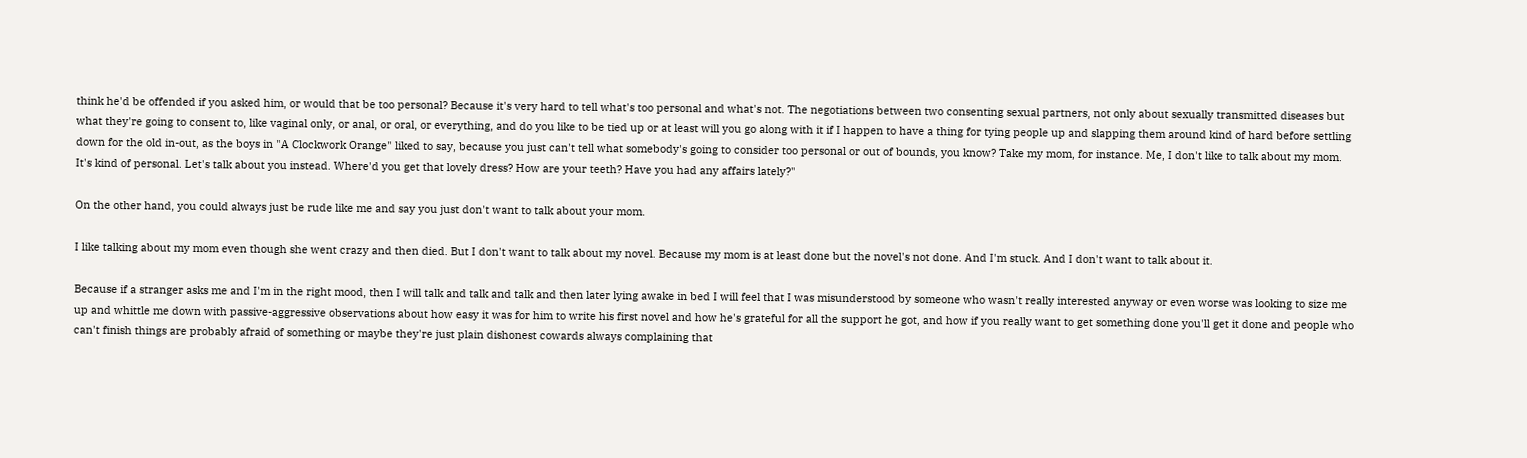think he'd be offended if you asked him, or would that be too personal? Because it's very hard to tell what's too personal and what's not. The negotiations between two consenting sexual partners, not only about sexually transmitted diseases but what they're going to consent to, like vaginal only, or anal, or oral, or everything, and do you like to be tied up or at least will you go along with it if I happen to have a thing for tying people up and slapping them around kind of hard before settling down for the old in-out, as the boys in "A Clockwork Orange" liked to say, because you just can't tell what somebody's going to consider too personal or out of bounds, you know? Take my mom, for instance. Me, I don't like to talk about my mom. It's kind of personal. Let's talk about you instead. Where'd you get that lovely dress? How are your teeth? Have you had any affairs lately?"

On the other hand, you could always just be rude like me and say you just don't want to talk about your mom.

I like talking about my mom even though she went crazy and then died. But I don't want to talk about my novel. Because my mom is at least done but the novel's not done. And I'm stuck. And I don't want to talk about it.

Because if a stranger asks me and I'm in the right mood, then I will talk and talk and talk and then later lying awake in bed I will feel that I was misunderstood by someone who wasn't really interested anyway or even worse was looking to size me up and whittle me down with passive-aggressive observations about how easy it was for him to write his first novel and how he's grateful for all the support he got, and how if you really want to get something done you'll get it done and people who can't finish things are probably afraid of something or maybe they're just plain dishonest cowards always complaining that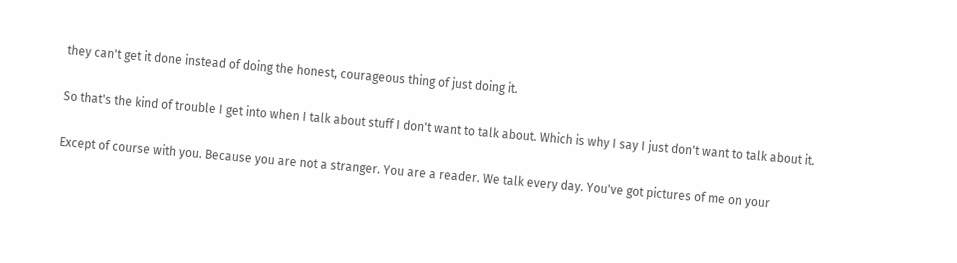they can't get it done instead of doing the honest, courageous thing of just doing it.

So that's the kind of trouble I get into when I talk about stuff I don't want to talk about. Which is why I say I just don't want to talk about it.

Except of course with you. Because you are not a stranger. You are a reader. We talk every day. You've got pictures of me on your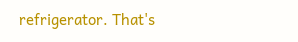refrigerator. That's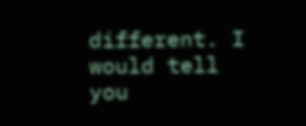different. I would tell you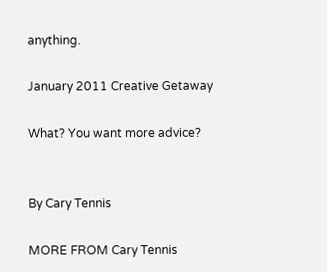anything.

January 2011 Creative Getaway

What? You want more advice?


By Cary Tennis

MORE FROM Cary Tennis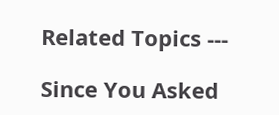Related Topics ---

Since You Asked